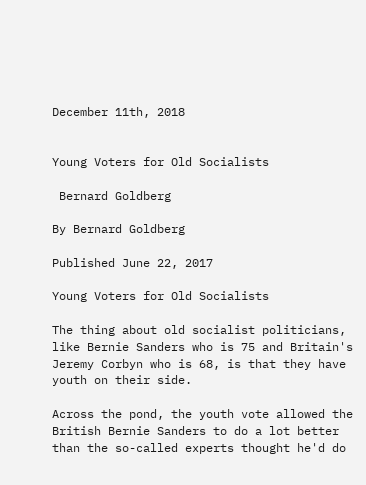December 11th, 2018


Young Voters for Old Socialists

 Bernard Goldberg

By Bernard Goldberg

Published June 22, 2017

Young Voters for Old Socialists

The thing about old socialist politicians, like Bernie Sanders who is 75 and Britain's Jeremy Corbyn who is 68, is that they have youth on their side.

Across the pond, the youth vote allowed the British Bernie Sanders to do a lot better than the so-called experts thought he'd do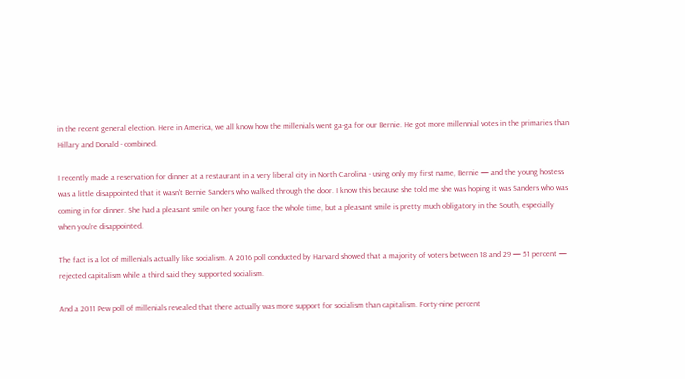in the recent general election. Here in America, we all know how the millenials went ga-ga for our Bernie. He got more millennial votes in the primaries than Hillary and Donald - combined.

I recently made a reservation for dinner at a restaurant in a very liberal city in North Carolina - using only my first name, Bernie — and the young hostess was a little disappointed that it wasn't Bernie Sanders who walked through the door. I know this because she told me she was hoping it was Sanders who was coming in for dinner. She had a pleasant smile on her young face the whole time, but a pleasant smile is pretty much obligatory in the South, especially when you're disappointed.

The fact is a lot of millenials actually like socialism. A 2016 poll conducted by Harvard showed that a majority of voters between 18 and 29 — 51 percent — rejected capitalism while a third said they supported socialism.

And a 2011 Pew poll of millenials revealed that there actually was more support for socialism than capitalism. Forty-nine percent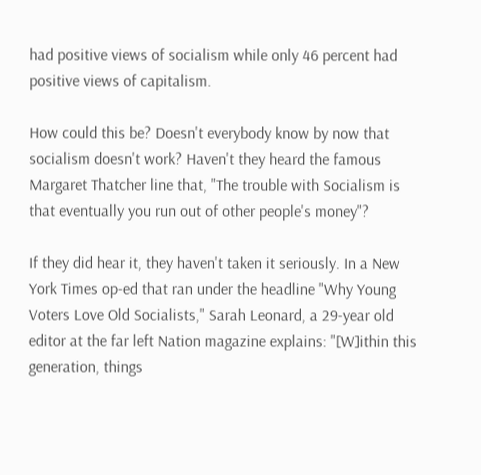had positive views of socialism while only 46 percent had positive views of capitalism.

How could this be? Doesn't everybody know by now that socialism doesn't work? Haven't they heard the famous Margaret Thatcher line that, "The trouble with Socialism is that eventually you run out of other people's money"?

If they did hear it, they haven't taken it seriously. In a New York Times op-ed that ran under the headline "Why Young Voters Love Old Socialists," Sarah Leonard, a 29-year old editor at the far left Nation magazine explains: "[W]ithin this generation, things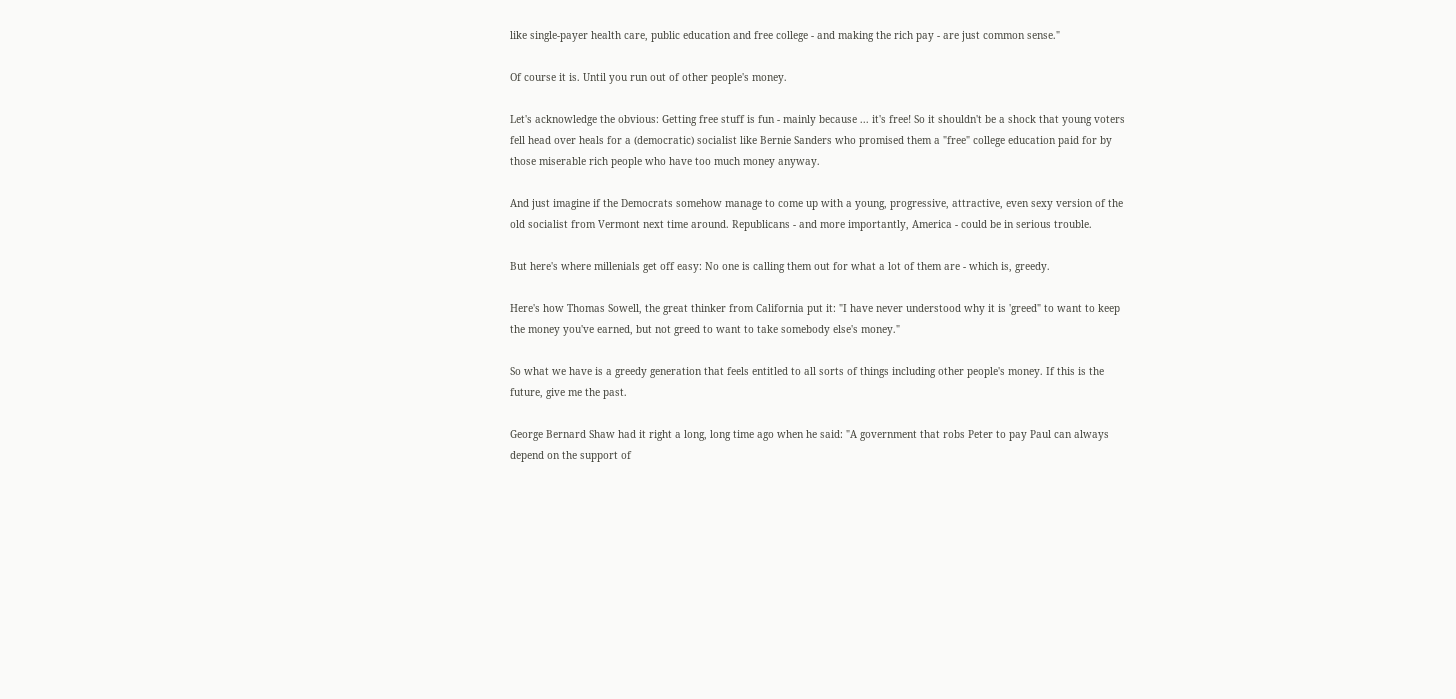like single-payer health care, public education and free college - and making the rich pay - are just common sense."

Of course it is. Until you run out of other people's money.

Let's acknowledge the obvious: Getting free stuff is fun - mainly because ... it's free! So it shouldn't be a shock that young voters fell head over heals for a (democratic) socialist like Bernie Sanders who promised them a "free" college education paid for by those miserable rich people who have too much money anyway.

And just imagine if the Democrats somehow manage to come up with a young, progressive, attractive, even sexy version of the old socialist from Vermont next time around. Republicans - and more importantly, America - could be in serious trouble.

But here's where millenials get off easy: No one is calling them out for what a lot of them are - which is, greedy.

Here's how Thomas Sowell, the great thinker from California put it: "I have never understood why it is 'greed" to want to keep the money you've earned, but not greed to want to take somebody else's money."

So what we have is a greedy generation that feels entitled to all sorts of things including other people's money. If this is the future, give me the past.

George Bernard Shaw had it right a long, long time ago when he said: "A government that robs Peter to pay Paul can always depend on the support of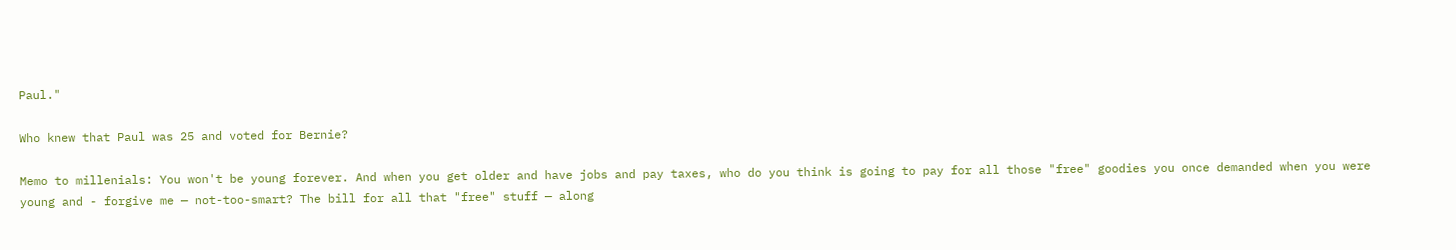Paul."

Who knew that Paul was 25 and voted for Bernie?

Memo to millenials: You won't be young forever. And when you get older and have jobs and pay taxes, who do you think is going to pay for all those "free" goodies you once demanded when you were young and - forgive me — not-too-smart? The bill for all that "free" stuff — along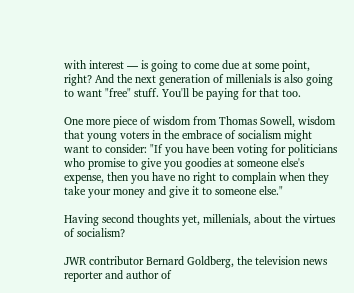with interest — is going to come due at some point, right? And the next generation of millenials is also going to want "free" stuff. You'll be paying for that too.

One more piece of wisdom from Thomas Sowell, wisdom that young voters in the embrace of socialism might want to consider: "If you have been voting for politicians who promise to give you goodies at someone else's expense, then you have no right to complain when they take your money and give it to someone else."

Having second thoughts yet, millenials, about the virtues of socialism?

JWR contributor Bernard Goldberg, the television news reporter and author of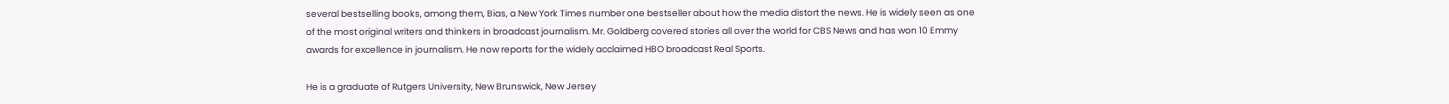several bestselling books, among them, Bias, a New York Times number one bestseller about how the media distort the news. He is widely seen as one of the most original writers and thinkers in broadcast journalism. Mr. Goldberg covered stories all over the world for CBS News and has won 10 Emmy awards for excellence in journalism. He now reports for the widely acclaimed HBO broadcast Real Sports.

He is a graduate of Rutgers University, New Brunswick, New Jersey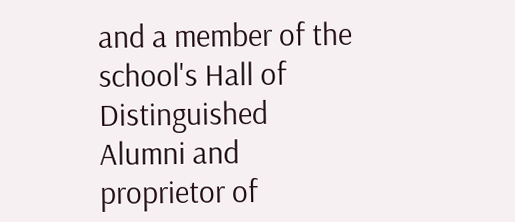and a member of the school's Hall of Distinguished Alumni and proprietor of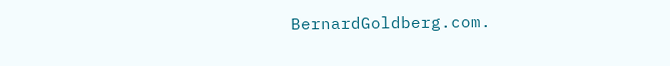BernardGoldberg.com.